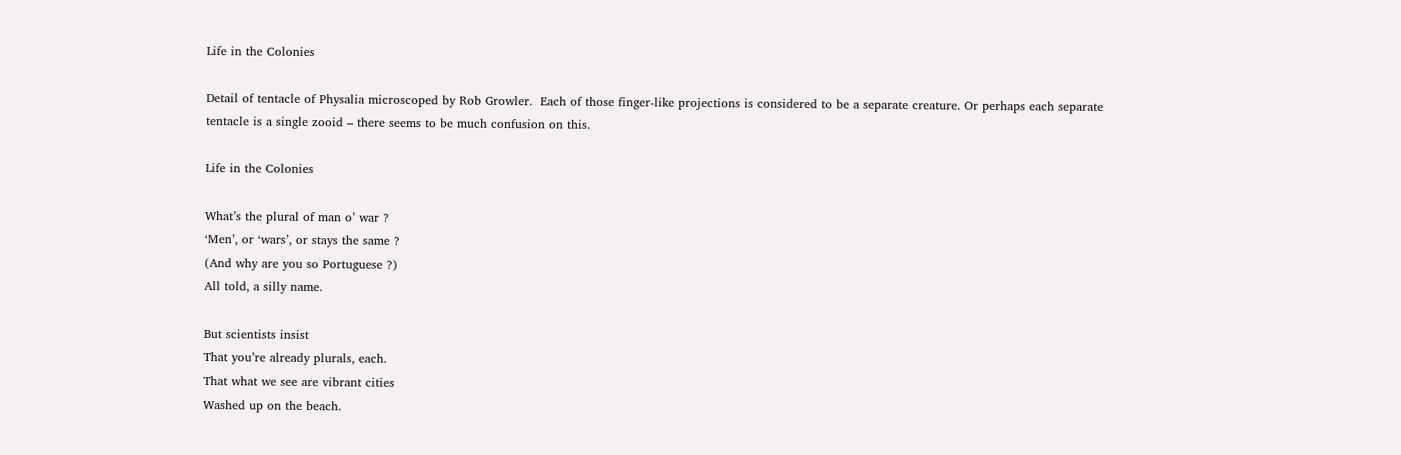Life in the Colonies

Detail of tentacle of Physalia microscoped by Rob Growler.  Each of those finger-like projections is considered to be a separate creature. Or perhaps each separate tentacle is a single zooid – there seems to be much confusion on this.

Life in the Colonies

What’s the plural of man o’ war ?
‘Men’, or ‘wars’, or stays the same ?
(And why are you so Portuguese ?)
All told, a silly name.

But scientists insist
That you’re already plurals, each.
That what we see are vibrant cities
Washed up on the beach.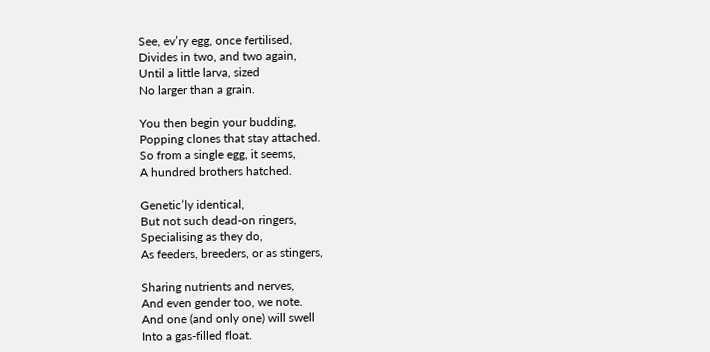See, ev’ry egg, once fertilised,
Divides in two, and two again,
Until a little larva, sized
No larger than a grain.

You then begin your budding,
Popping clones that stay attached.
So from a single egg, it seems,
A hundred brothers hatched.

Genetic’ly identical,
But not such dead-on ringers,
Specialising as they do,
As feeders, breeders, or as stingers,

Sharing nutrients and nerves,
And even gender too, we note.
And one (and only one) will swell
Into a gas-filled float.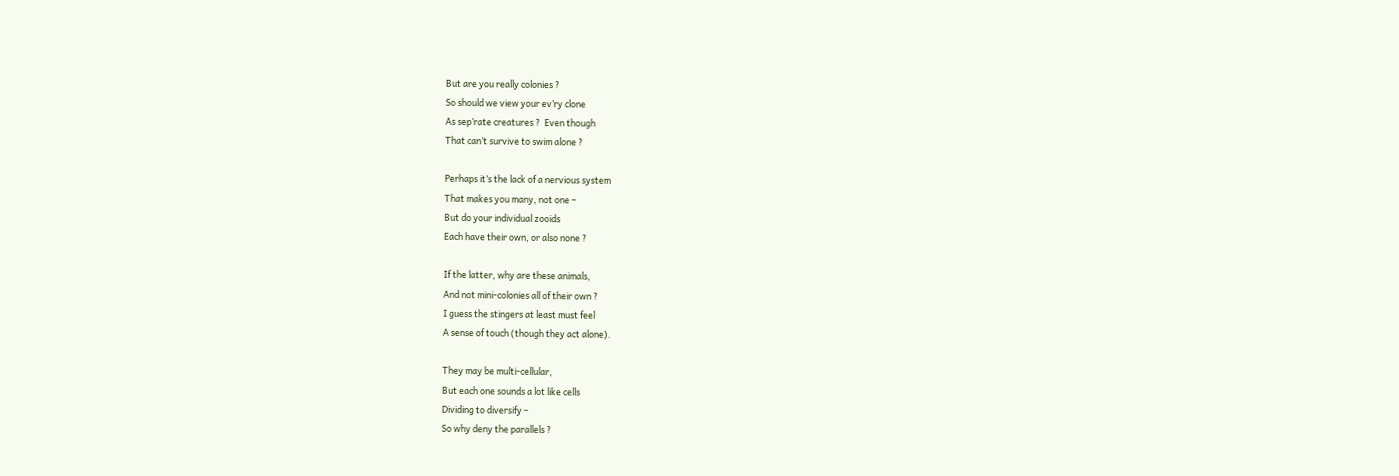But are you really colonies ?
So should we view your ev’ry clone
As sep’rate creatures ?  Even though
That can’t survive to swim alone ?

Perhaps it’s the lack of a nervious system
That makes you many, not one –
But do your individual zooids
Each have their own, or also none ?

If the latter, why are these animals,
And not mini-colonies all of their own ?
I guess the stingers at least must feel
A sense of touch (though they act alone).

They may be multi-cellular,
But each one sounds a lot like cells
Dividing to diversify –
So why deny the parallels ?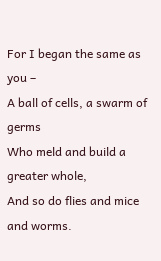For I began the same as you –
A ball of cells, a swarm of germs
Who meld and build a greater whole,
And so do flies and mice and worms.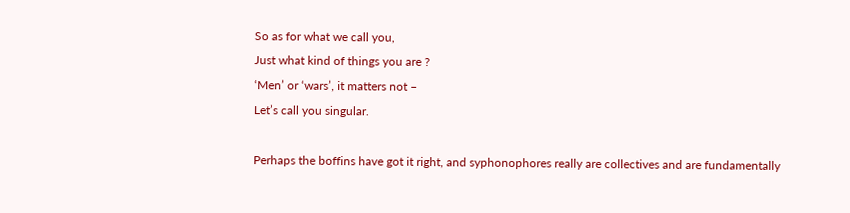So as for what we call you,
Just what kind of things you are ?
‘Men’ or ‘wars’, it matters not –
Let’s call you singular.

Perhaps the boffins have got it right, and syphonophores really are collectives and are fundamentally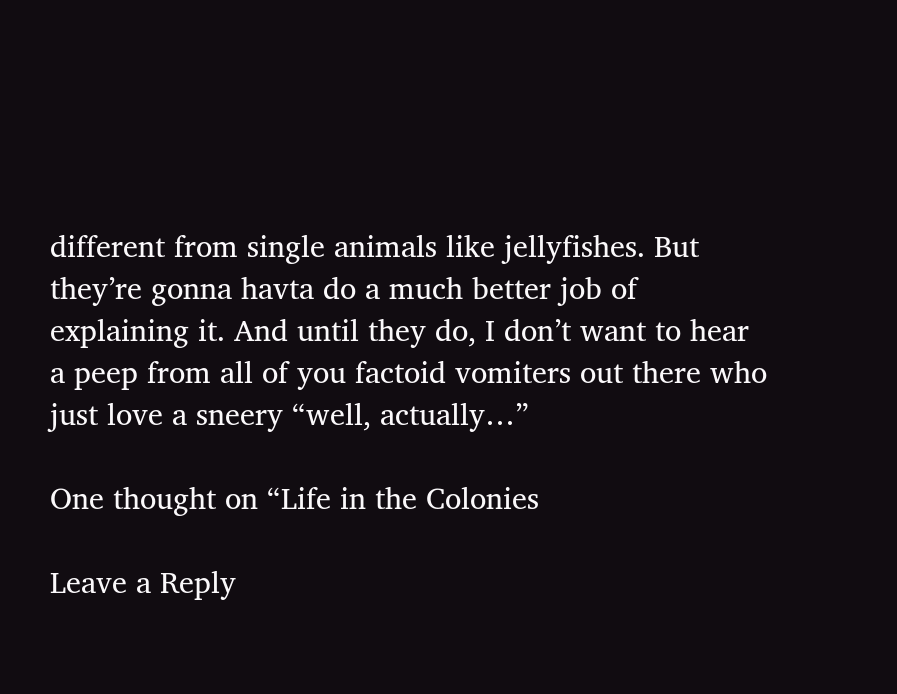different from single animals like jellyfishes. But they’re gonna havta do a much better job of explaining it. And until they do, I don’t want to hear a peep from all of you factoid vomiters out there who just love a sneery “well, actually…”

One thought on “Life in the Colonies

Leave a Reply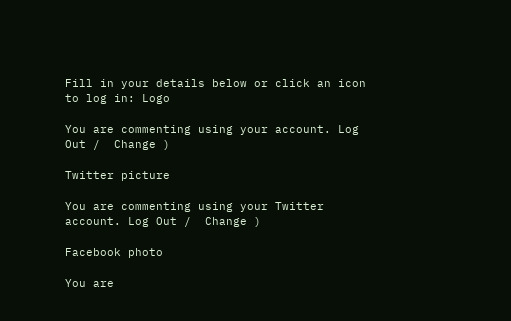Fill in your details below or click an icon to log in: Logo

You are commenting using your account. Log Out /  Change )

Twitter picture

You are commenting using your Twitter account. Log Out /  Change )

Facebook photo

You are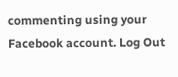commenting using your Facebook account. Log Out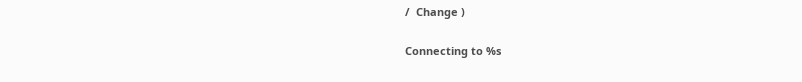/  Change )

Connecting to %s